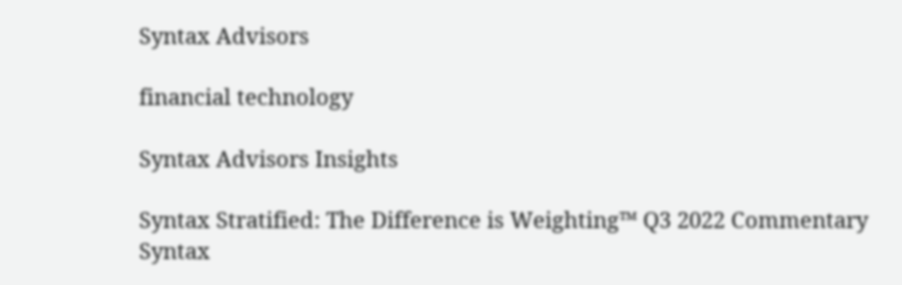Syntax Advisors

financial technology

Syntax Advisors Insights

Syntax Stratified: The Difference is Weighting™ Q3 2022 Commentary
Syntax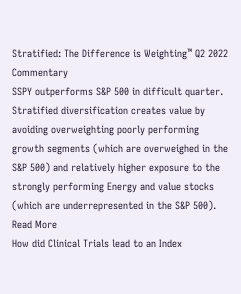Stratified: The Difference is Weighting™ Q2 2022 Commentary
SSPY outperforms S&P 500 in difficult quarter. Stratified diversification creates value by avoiding overweighting poorly performing growth segments (which are overweighed in the S&P 500) and relatively higher exposure to the strongly performing Energy and value stocks (which are underrepresented in the S&P 500).
Read More
How did Clinical Trials lead to an Index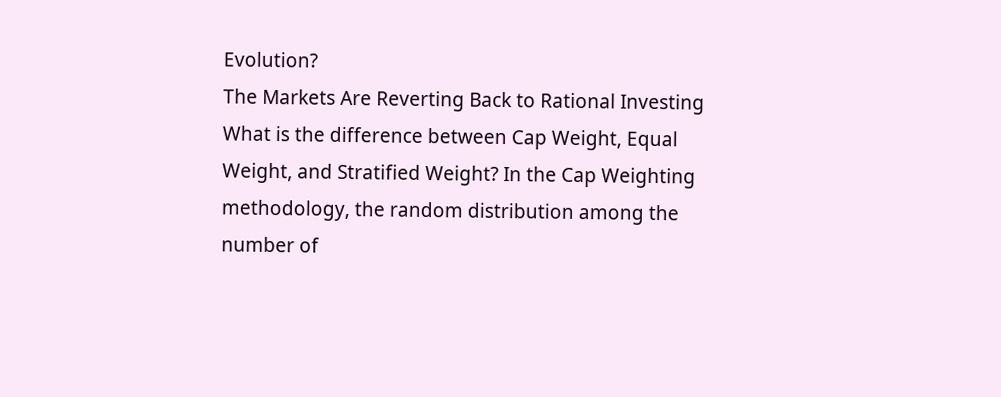Evolution?
The Markets Are Reverting Back to Rational Investing
What is the difference between Cap Weight, Equal Weight, and Stratified Weight? In the Cap Weighting methodology, the random distribution among the number of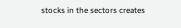stocks in the sectors creates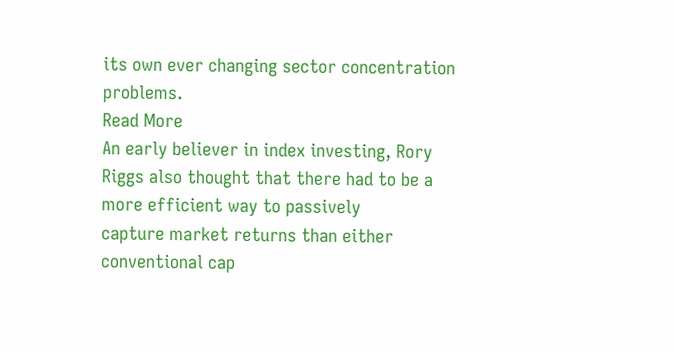its own ever changing sector concentration problems.
Read More
An early believer in index investing, Rory Riggs also thought that there had to be a more efficient way to passively
capture market returns than either conventional cap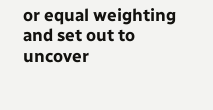or equal weighting and set out to uncover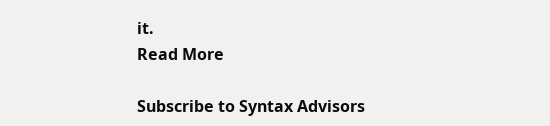it.
Read More

Subscribe to Syntax Advisors